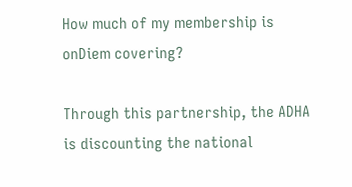How much of my membership is onDiem covering?

Through this partnership, the ADHA is discounting the national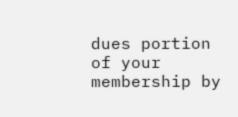dues portion of your membership by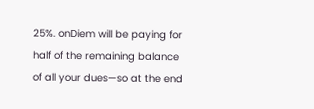25%. onDiem will be paying for half of the remaining balance of all your dues—so at the end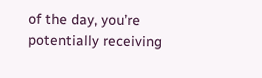of the day, you’re potentially receiving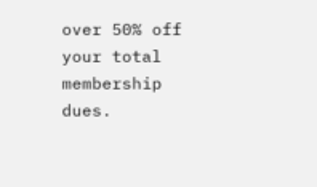over 50% off your total membership dues.